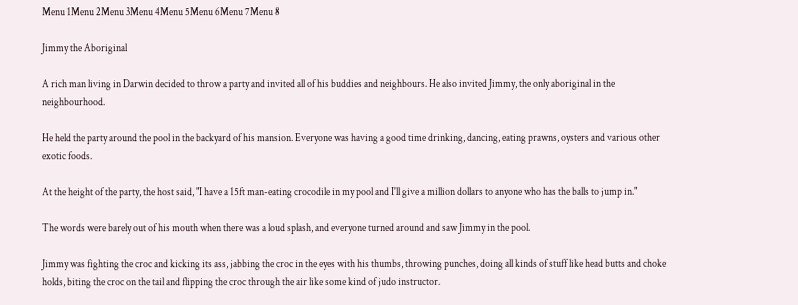Menu 1Menu 2Menu 3Menu 4Menu 5Menu 6Menu 7Menu 8

Jimmy the Aboriginal

A rich man living in Darwin decided to throw a party and invited all of his buddies and neighbours. He also invited Jimmy, the only aboriginal in the neighbourhood.

He held the party around the pool in the backyard of his mansion. Everyone was having a good time drinking, dancing, eating prawns, oysters and various other exotic foods.

At the height of the party, the host said, "I have a 15ft man-eating crocodile in my pool and I'll give a million dollars to anyone who has the balls to jump in."

The words were barely out of his mouth when there was a loud splash, and everyone turned around and saw Jimmy in the pool.

Jimmy was fighting the croc and kicking its ass, jabbing the croc in the eyes with his thumbs, throwing punches, doing all kinds of stuff like head butts and choke holds, biting the croc on the tail and flipping the croc through the air like some kind of judo instructor.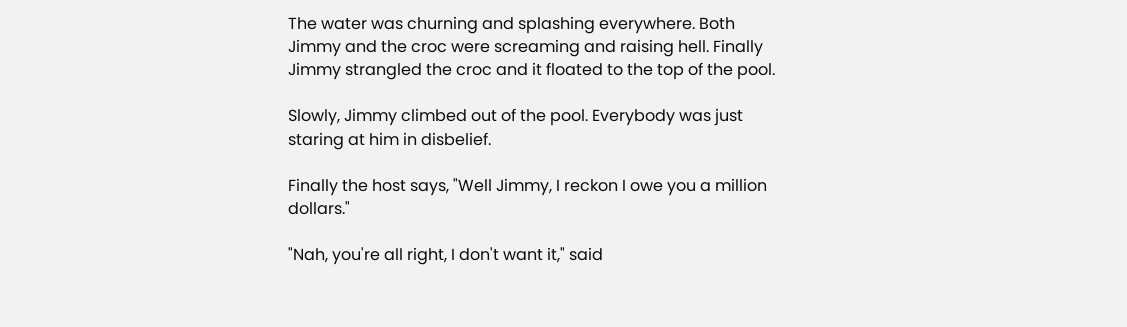The water was churning and splashing everywhere. Both Jimmy and the croc were screaming and raising hell. Finally Jimmy strangled the croc and it floated to the top of the pool.

Slowly, Jimmy climbed out of the pool. Everybody was just staring at him in disbelief.

Finally the host says, "Well Jimmy, I reckon I owe you a million dollars."

"Nah, you're all right, I don't want it," said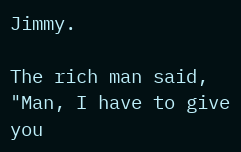Jimmy.

The rich man said, "Man, I have to give you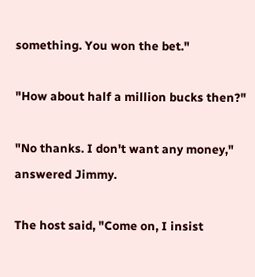something. You won the bet."

"How about half a million bucks then?"

"No thanks. I don't want any money," answered Jimmy.

The host said, "Come on, I insist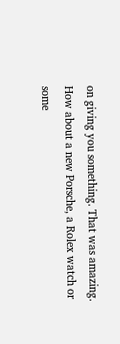on giving you something. That was amazing. How about a new Porsche, a Rolex watch or some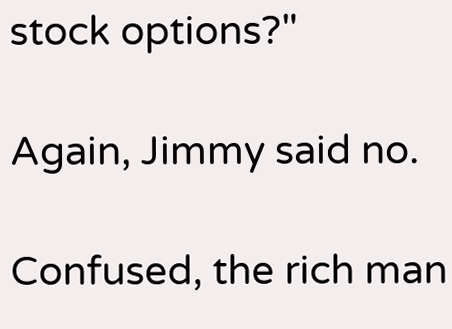stock options?"

Again, Jimmy said no.

Confused, the rich man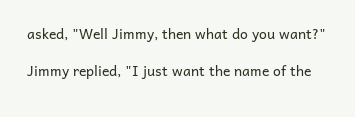asked, "Well Jimmy, then what do you want?"

Jimmy replied, "I just want the name of the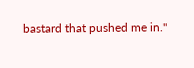bastard that pushed me in."